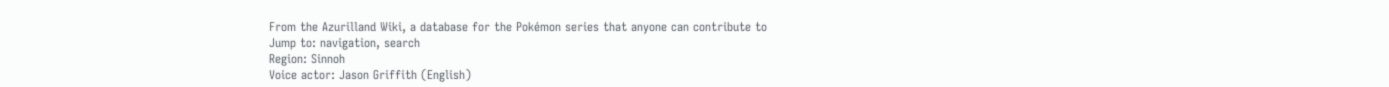From the Azurilland Wiki, a database for the Pokémon series that anyone can contribute to
Jump to: navigation, search
Region: Sinnoh
Voice actor: Jason Griffith (English)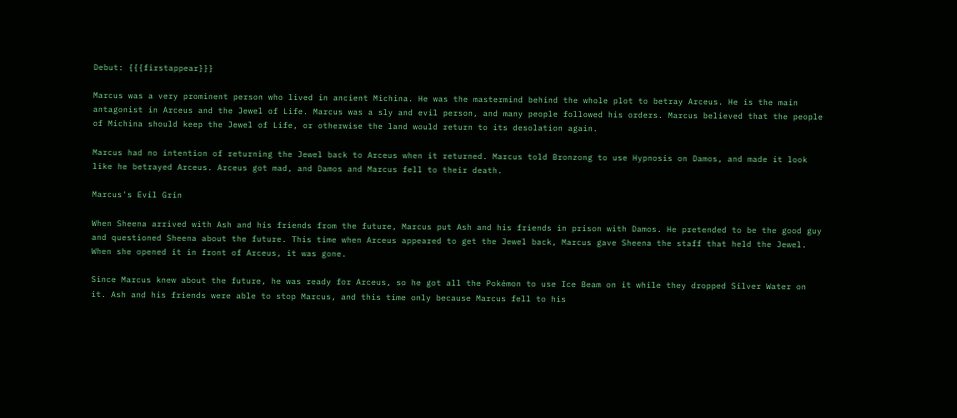Debut: {{{firstappear}}}

Marcus was a very prominent person who lived in ancient Michina. He was the mastermind behind the whole plot to betray Arceus. He is the main antagonist in Arceus and the Jewel of Life. Marcus was a sly and evil person, and many people followed his orders. Marcus believed that the people of Michina should keep the Jewel of Life, or otherwise the land would return to its desolation again.

Marcus had no intention of returning the Jewel back to Arceus when it returned. Marcus told Bronzong to use Hypnosis on Damos, and made it look like he betrayed Arceus. Arceus got mad, and Damos and Marcus fell to their death.

Marcus's Evil Grin

When Sheena arrived with Ash and his friends from the future, Marcus put Ash and his friends in prison with Damos. He pretended to be the good guy and questioned Sheena about the future. This time when Arceus appeared to get the Jewel back, Marcus gave Sheena the staff that held the Jewel. When she opened it in front of Arceus, it was gone.

Since Marcus knew about the future, he was ready for Arceus, so he got all the Pokémon to use Ice Beam on it while they dropped Silver Water on it. Ash and his friends were able to stop Marcus, and this time only because Marcus fell to his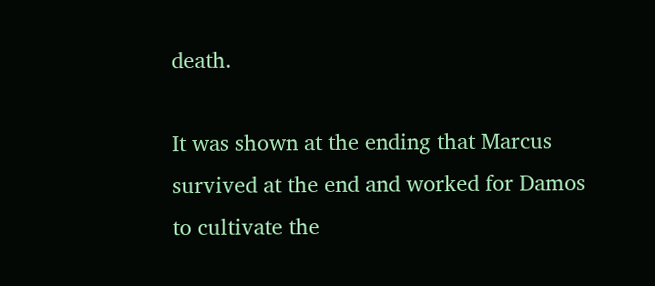death.

It was shown at the ending that Marcus survived at the end and worked for Damos to cultivate the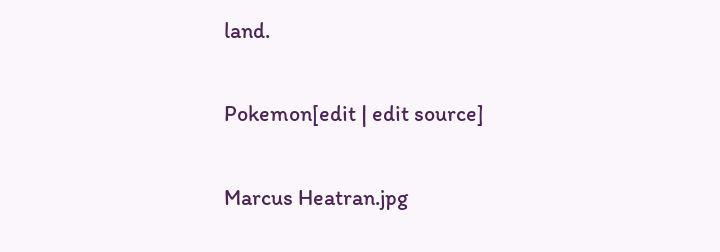land.

Pokemon[edit | edit source]

Marcus Heatran.jpg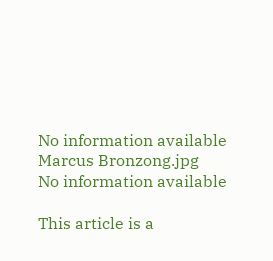No information available
Marcus Bronzong.jpg
No information available

This article is a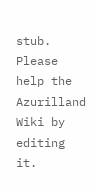stub. Please help the Azurilland Wiki by editing it.